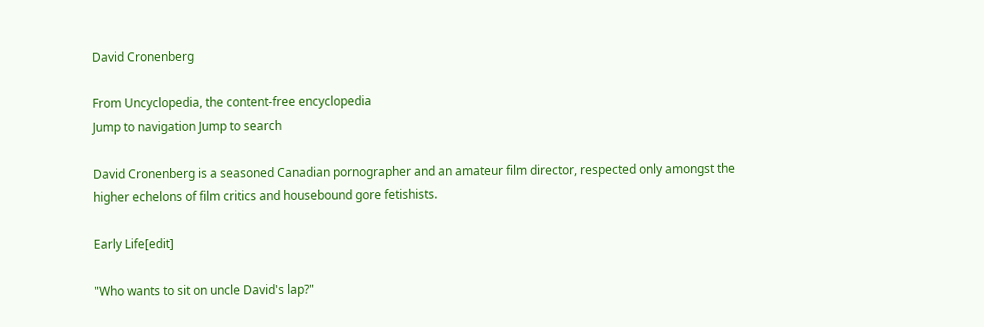David Cronenberg

From Uncyclopedia, the content-free encyclopedia
Jump to navigation Jump to search

David Cronenberg is a seasoned Canadian pornographer and an amateur film director, respected only amongst the higher echelons of film critics and housebound gore fetishists.

Early Life[edit]

"Who wants to sit on uncle David's lap?"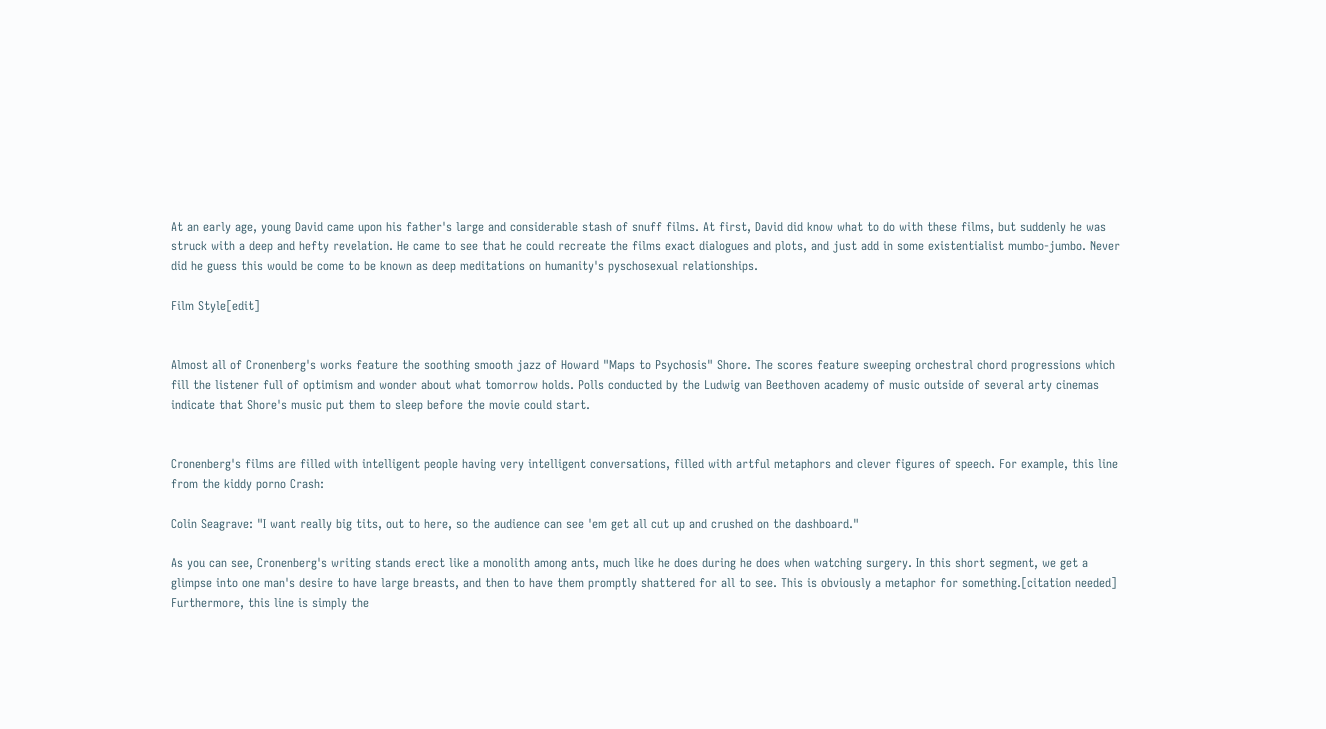At an early age, young David came upon his father's large and considerable stash of snuff films. At first, David did know what to do with these films, but suddenly he was struck with a deep and hefty revelation. He came to see that he could recreate the films exact dialogues and plots, and just add in some existentialist mumbo-jumbo. Never did he guess this would be come to be known as deep meditations on humanity's pyschosexual relationships.

Film Style[edit]


Almost all of Cronenberg's works feature the soothing smooth jazz of Howard "Maps to Psychosis" Shore. The scores feature sweeping orchestral chord progressions which fill the listener full of optimism and wonder about what tomorrow holds. Polls conducted by the Ludwig van Beethoven academy of music outside of several arty cinemas indicate that Shore's music put them to sleep before the movie could start.


Cronenberg's films are filled with intelligent people having very intelligent conversations, filled with artful metaphors and clever figures of speech. For example, this line from the kiddy porno Crash:

Colin Seagrave: "I want really big tits, out to here, so the audience can see 'em get all cut up and crushed on the dashboard."

As you can see, Cronenberg's writing stands erect like a monolith among ants, much like he does during he does when watching surgery. In this short segment, we get a glimpse into one man's desire to have large breasts, and then to have them promptly shattered for all to see. This is obviously a metaphor for something.[citation needed] Furthermore, this line is simply the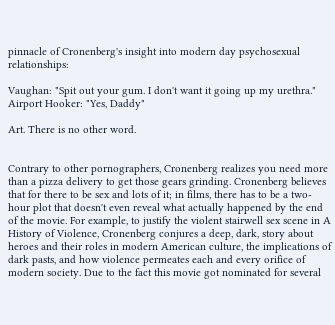pinnacle of Cronenberg's insight into modern day psychosexual relationships:

Vaughan: "Spit out your gum. I don't want it going up my urethra."
Airport Hooker: "Yes, Daddy"

Art. There is no other word.


Contrary to other pornographers, Cronenberg realizes you need more than a pizza delivery to get those gears grinding. Cronenberg believes that for there to be sex and lots of it; in films, there has to be a two-hour plot that doesn't even reveal what actually happened by the end of the movie. For example, to justify the violent stairwell sex scene in A History of Violence, Cronenberg conjures a deep, dark, story about heroes and their roles in modern American culture, the implications of dark pasts, and how violence permeates each and every orifice of modern society. Due to the fact this movie got nominated for several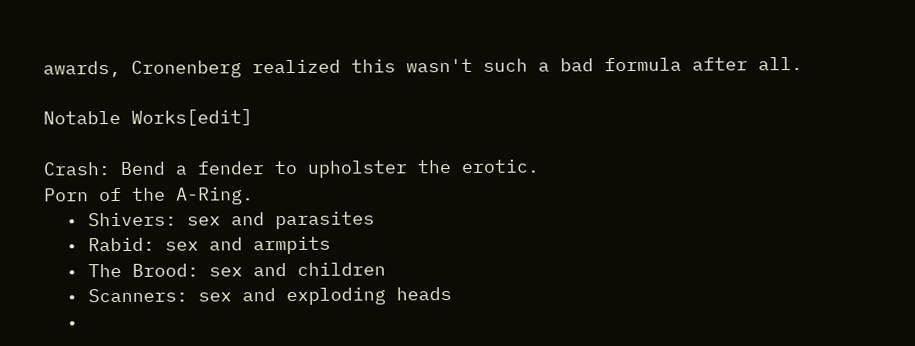awards, Cronenberg realized this wasn't such a bad formula after all.

Notable Works[edit]

Crash: Bend a fender to upholster the erotic.
Porn of the A-Ring.
  • Shivers: sex and parasites
  • Rabid: sex and armpits
  • The Brood: sex and children
  • Scanners: sex and exploding heads
  •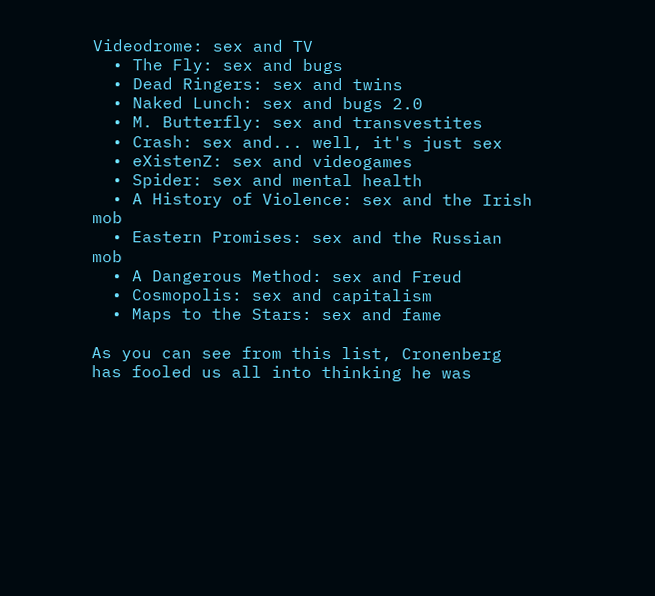Videodrome: sex and TV
  • The Fly: sex and bugs
  • Dead Ringers: sex and twins
  • Naked Lunch: sex and bugs 2.0
  • M. Butterfly: sex and transvestites
  • Crash: sex and... well, it's just sex
  • eXistenZ: sex and videogames
  • Spider: sex and mental health
  • A History of Violence: sex and the Irish mob
  • Eastern Promises: sex and the Russian mob
  • A Dangerous Method: sex and Freud
  • Cosmopolis: sex and capitalism
  • Maps to the Stars: sex and fame

As you can see from this list, Cronenberg has fooled us all into thinking he was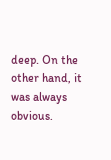deep. On the other hand, it was always obvious.